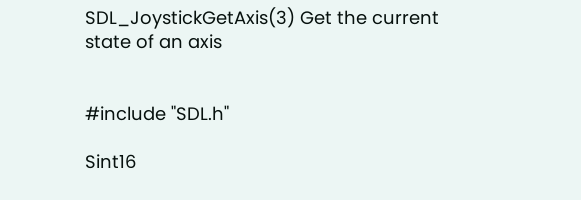SDL_JoystickGetAxis(3) Get the current state of an axis


#include "SDL.h"

Sint16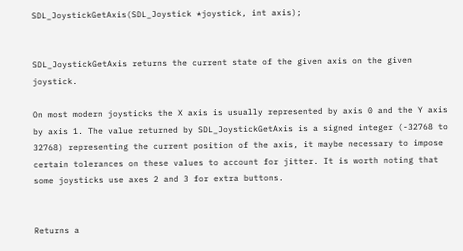SDL_JoystickGetAxis(SDL_Joystick *joystick, int axis);


SDL_JoystickGetAxis returns the current state of the given axis on the given joystick.

On most modern joysticks the X axis is usually represented by axis 0 and the Y axis by axis 1. The value returned by SDL_JoystickGetAxis is a signed integer (-32768 to 32768) representing the current position of the axis, it maybe necessary to impose certain tolerances on these values to account for jitter. It is worth noting that some joysticks use axes 2 and 3 for extra buttons.


Returns a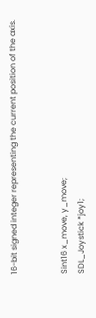16-bit signed integer representing the current position of the axis.


Sint16 x_move, y_move;
SDL_Joystick *joy1;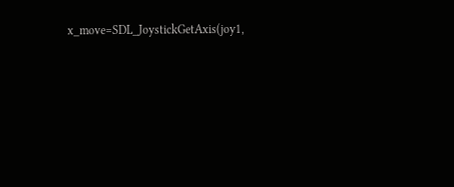x_move=SDL_JoystickGetAxis(joy1,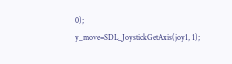0);
y_move=SDL_JoystickGetAxis(joy1, 1);